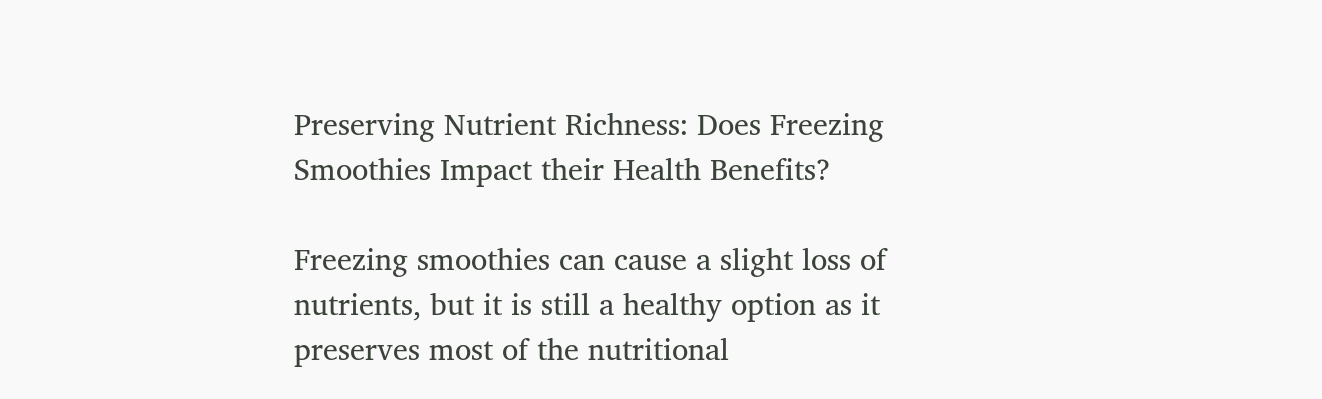Preserving Nutrient Richness: Does Freezing Smoothies Impact their Health Benefits?

Freezing smoothies can cause a slight loss of nutrients, but it is still a healthy option as it preserves most of the nutritional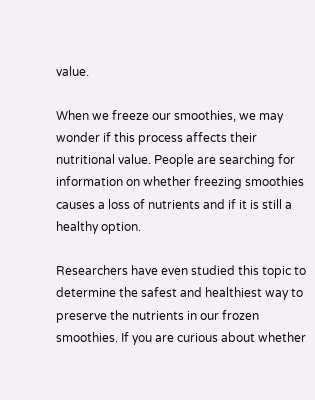value.

When we freeze our smoothies, we may wonder if this process affects their nutritional value. People are searching for information on whether freezing smoothies causes a loss of nutrients and if it is still a healthy option.

Researchers have even studied this topic to determine the safest and healthiest way to preserve the nutrients in our frozen smoothies. If you are curious about whether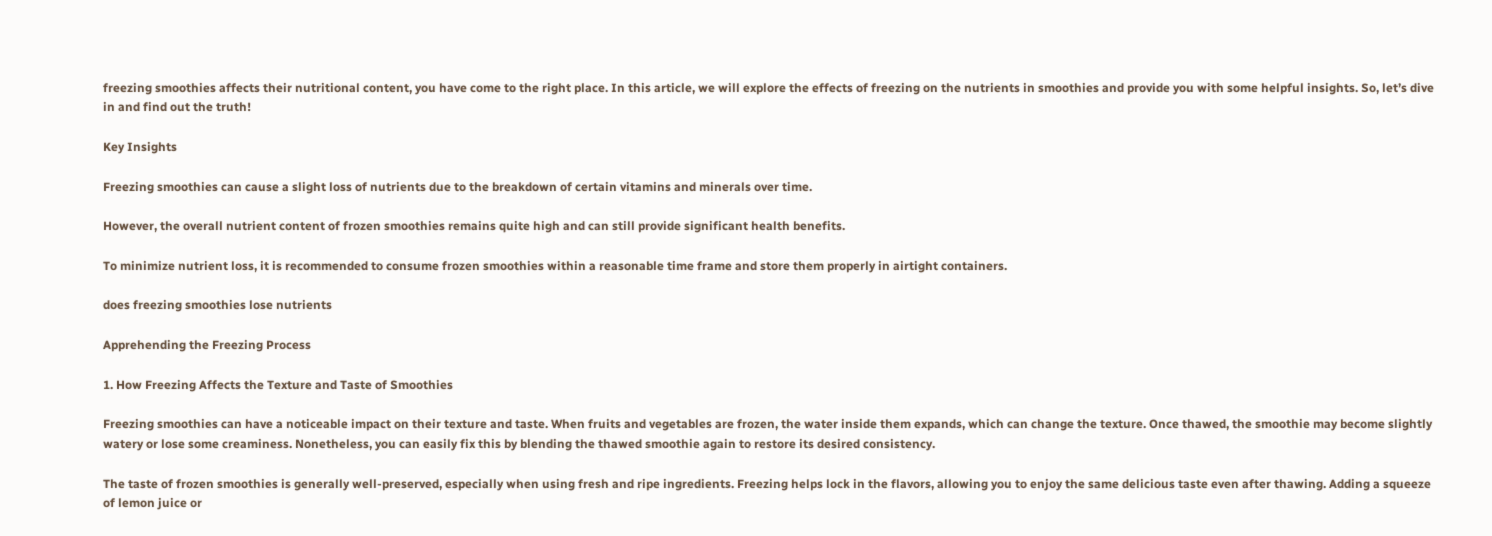freezing smoothies affects their nutritional content, you have come to the right place. In this article, we will explore the effects of freezing on the nutrients in smoothies and provide you with some helpful insights. So, let’s dive in and find out the truth!

Key Insights

Freezing smoothies can cause a slight loss of nutrients due to the breakdown of certain vitamins and minerals over time.

However, the overall nutrient content of frozen smoothies remains quite high and can still provide significant health benefits.

To minimize nutrient loss, it is recommended to consume frozen smoothies within a reasonable time frame and store them properly in airtight containers.

does freezing smoothies lose nutrients

Apprehending the Freezing Process

1. How Freezing Affects the Texture and Taste of Smoothies

Freezing smoothies can have a noticeable impact on their texture and taste. When fruits and vegetables are frozen, the water inside them expands, which can change the texture. Once thawed, the smoothie may become slightly watery or lose some creaminess. Nonetheless, you can easily fix this by blending the thawed smoothie again to restore its desired consistency.

The taste of frozen smoothies is generally well-preserved, especially when using fresh and ripe ingredients. Freezing helps lock in the flavors, allowing you to enjoy the same delicious taste even after thawing. Adding a squeeze of lemon juice or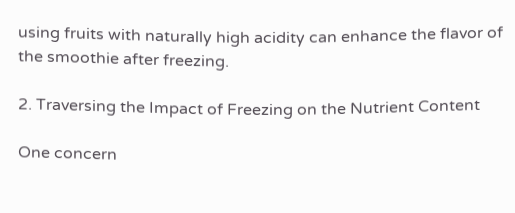using fruits with naturally high acidity can enhance the flavor of the smoothie after freezing.

2. Traversing the Impact of Freezing on the Nutrient Content

One concern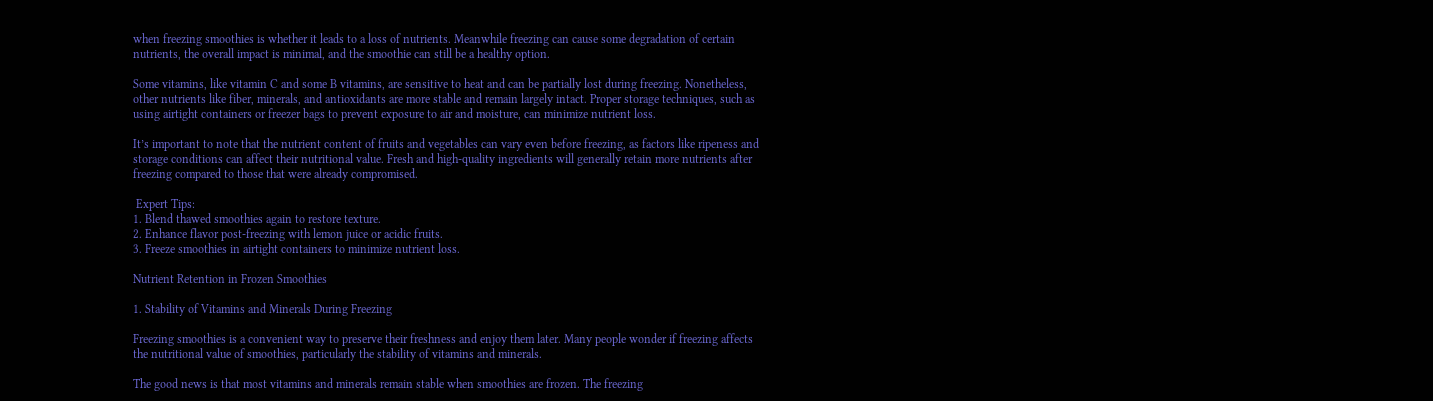when freezing smoothies is whether it leads to a loss of nutrients. Meanwhile freezing can cause some degradation of certain nutrients, the overall impact is minimal, and the smoothie can still be a healthy option.

Some vitamins, like vitamin C and some B vitamins, are sensitive to heat and can be partially lost during freezing. Nonetheless, other nutrients like fiber, minerals, and antioxidants are more stable and remain largely intact. Proper storage techniques, such as using airtight containers or freezer bags to prevent exposure to air and moisture, can minimize nutrient loss.

It’s important to note that the nutrient content of fruits and vegetables can vary even before freezing, as factors like ripeness and storage conditions can affect their nutritional value. Fresh and high-quality ingredients will generally retain more nutrients after freezing compared to those that were already compromised.

 Expert Tips:
1. Blend thawed smoothies again to restore texture.
2. Enhance flavor post-freezing with lemon juice or acidic fruits.
3. Freeze smoothies in airtight containers to minimize nutrient loss.

Nutrient Retention in Frozen Smoothies

1. Stability of Vitamins and Minerals During Freezing

Freezing smoothies is a convenient way to preserve their freshness and enjoy them later. Many people wonder if freezing affects the nutritional value of smoothies, particularly the stability of vitamins and minerals.

The good news is that most vitamins and minerals remain stable when smoothies are frozen. The freezing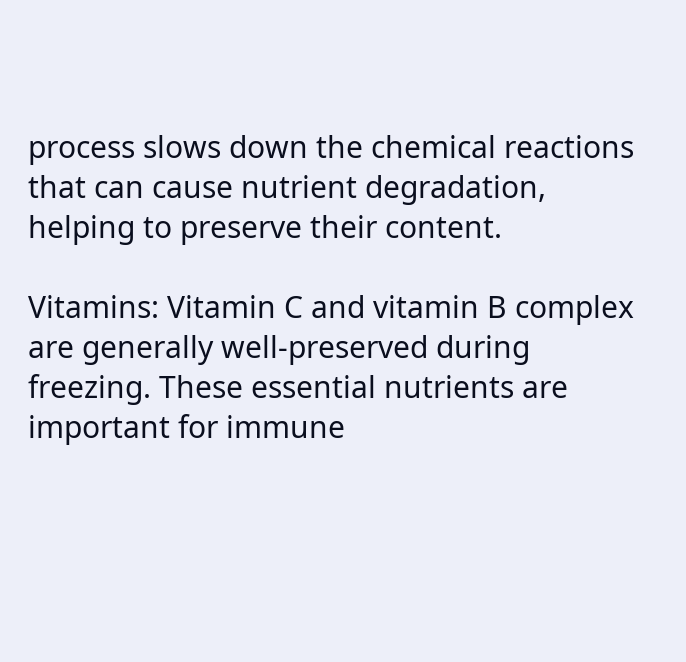process slows down the chemical reactions that can cause nutrient degradation, helping to preserve their content.

Vitamins: Vitamin C and vitamin B complex are generally well-preserved during freezing. These essential nutrients are important for immune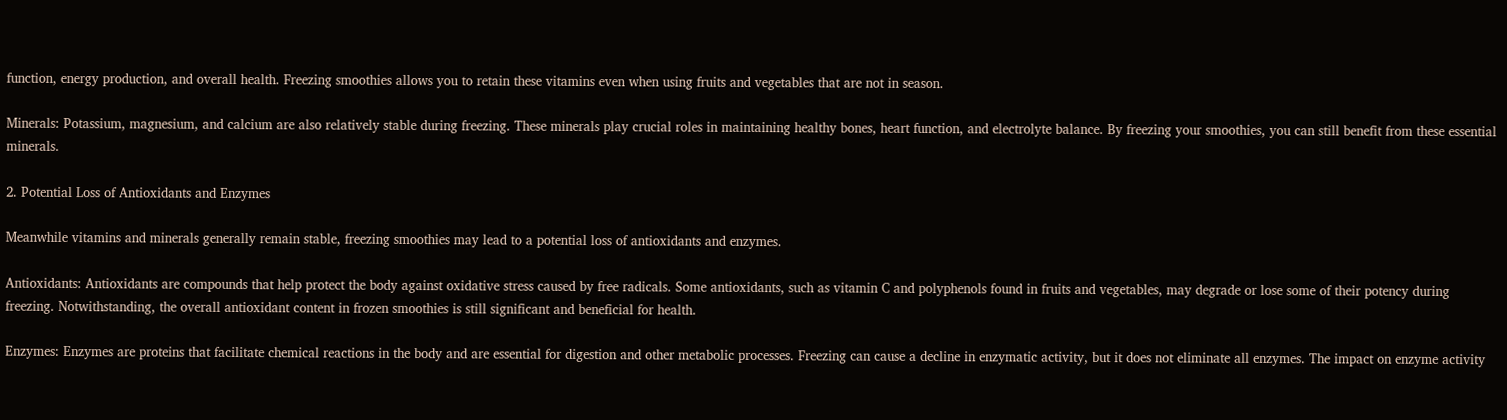function, energy production, and overall health. Freezing smoothies allows you to retain these vitamins even when using fruits and vegetables that are not in season.

Minerals: Potassium, magnesium, and calcium are also relatively stable during freezing. These minerals play crucial roles in maintaining healthy bones, heart function, and electrolyte balance. By freezing your smoothies, you can still benefit from these essential minerals.

2. Potential Loss of Antioxidants and Enzymes

Meanwhile vitamins and minerals generally remain stable, freezing smoothies may lead to a potential loss of antioxidants and enzymes.

Antioxidants: Antioxidants are compounds that help protect the body against oxidative stress caused by free radicals. Some antioxidants, such as vitamin C and polyphenols found in fruits and vegetables, may degrade or lose some of their potency during freezing. Notwithstanding, the overall antioxidant content in frozen smoothies is still significant and beneficial for health.

Enzymes: Enzymes are proteins that facilitate chemical reactions in the body and are essential for digestion and other metabolic processes. Freezing can cause a decline in enzymatic activity, but it does not eliminate all enzymes. The impact on enzyme activity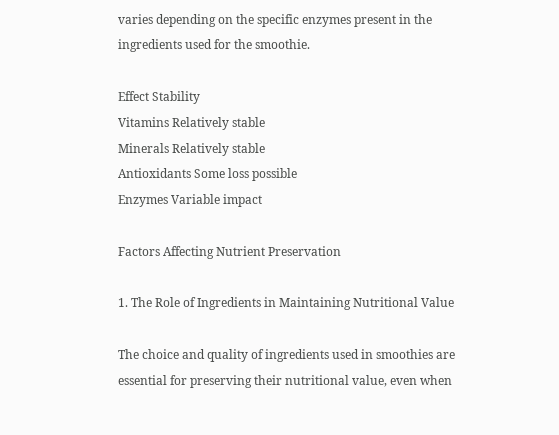varies depending on the specific enzymes present in the ingredients used for the smoothie.

Effect Stability
Vitamins Relatively stable
Minerals Relatively stable
Antioxidants Some loss possible
Enzymes Variable impact

Factors Affecting Nutrient Preservation

1. The Role of Ingredients in Maintaining Nutritional Value

The choice and quality of ingredients used in smoothies are essential for preserving their nutritional value, even when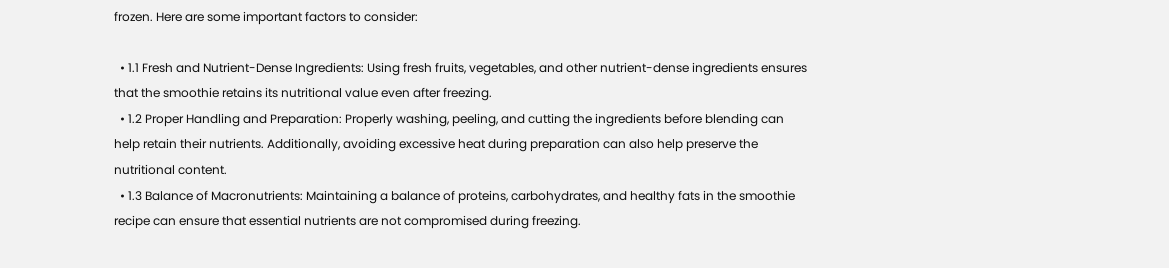frozen. Here are some important factors to consider:

  • 1.1 Fresh and Nutrient-Dense Ingredients: Using fresh fruits, vegetables, and other nutrient-dense ingredients ensures that the smoothie retains its nutritional value even after freezing.
  • 1.2 Proper Handling and Preparation: Properly washing, peeling, and cutting the ingredients before blending can help retain their nutrients. Additionally, avoiding excessive heat during preparation can also help preserve the nutritional content.
  • 1.3 Balance of Macronutrients: Maintaining a balance of proteins, carbohydrates, and healthy fats in the smoothie recipe can ensure that essential nutrients are not compromised during freezing.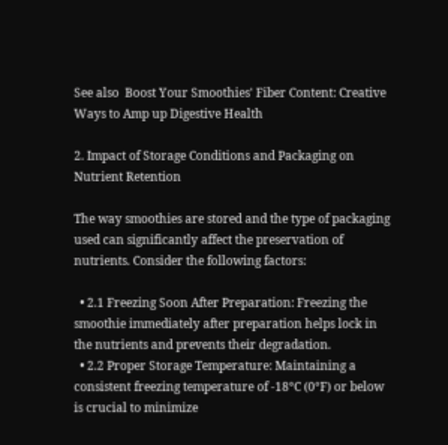See also  Boost Your Smoothies' Fiber Content: Creative Ways to Amp up Digestive Health

2. Impact of Storage Conditions and Packaging on Nutrient Retention

The way smoothies are stored and the type of packaging used can significantly affect the preservation of nutrients. Consider the following factors:

  • 2.1 Freezing Soon After Preparation: Freezing the smoothie immediately after preparation helps lock in the nutrients and prevents their degradation.
  • 2.2 Proper Storage Temperature: Maintaining a consistent freezing temperature of -18°C (0°F) or below is crucial to minimize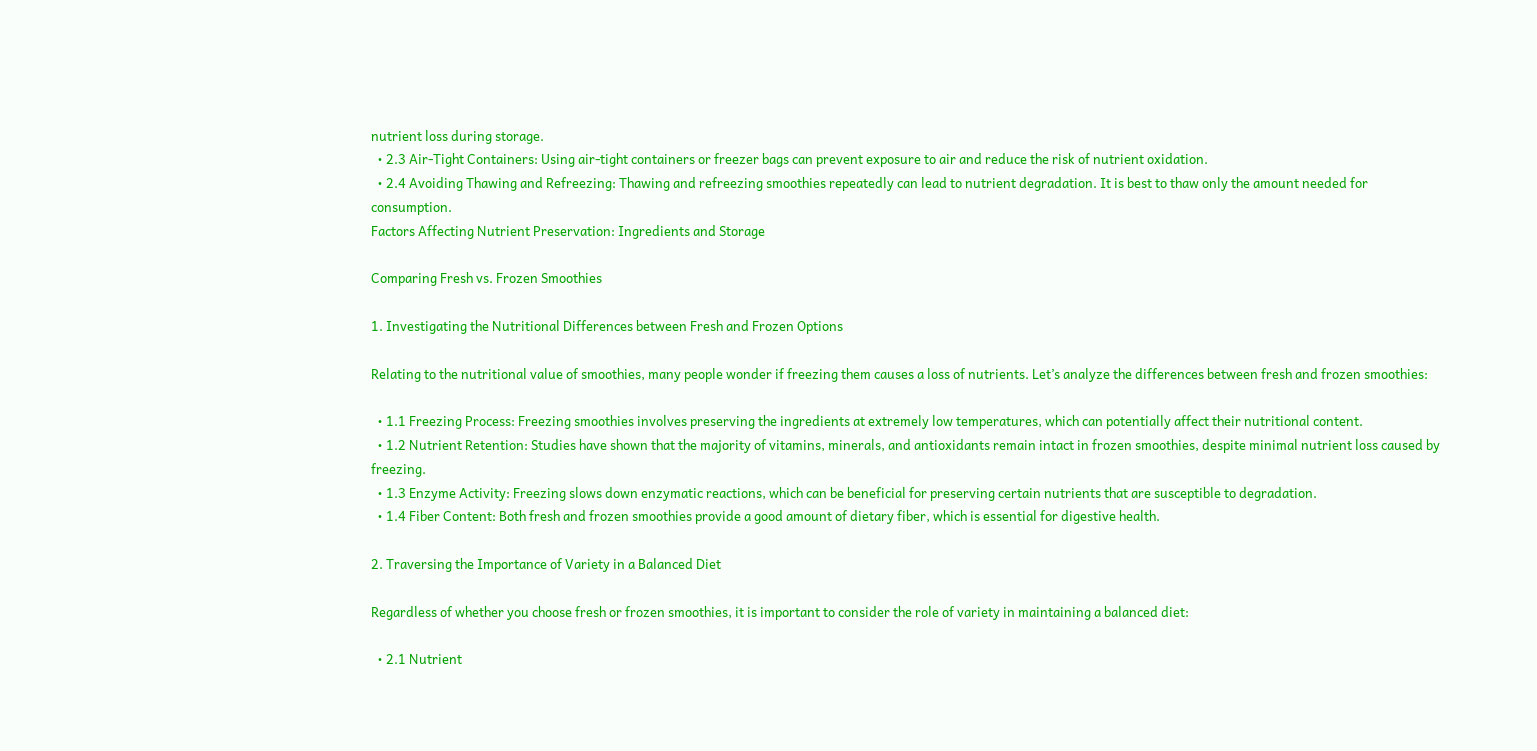nutrient loss during storage.
  • 2.3 Air-Tight Containers: Using air-tight containers or freezer bags can prevent exposure to air and reduce the risk of nutrient oxidation.
  • 2.4 Avoiding Thawing and Refreezing: Thawing and refreezing smoothies repeatedly can lead to nutrient degradation. It is best to thaw only the amount needed for consumption.
Factors Affecting Nutrient Preservation: Ingredients and Storage

Comparing Fresh vs. Frozen Smoothies

1. Investigating the Nutritional Differences between Fresh and Frozen Options

Relating to the nutritional value of smoothies, many people wonder if freezing them causes a loss of nutrients. Let’s analyze the differences between fresh and frozen smoothies:

  • 1.1 Freezing Process: Freezing smoothies involves preserving the ingredients at extremely low temperatures, which can potentially affect their nutritional content.
  • 1.2 Nutrient Retention: Studies have shown that the majority of vitamins, minerals, and antioxidants remain intact in frozen smoothies, despite minimal nutrient loss caused by freezing.
  • 1.3 Enzyme Activity: Freezing slows down enzymatic reactions, which can be beneficial for preserving certain nutrients that are susceptible to degradation.
  • 1.4 Fiber Content: Both fresh and frozen smoothies provide a good amount of dietary fiber, which is essential for digestive health.

2. Traversing the Importance of Variety in a Balanced Diet

Regardless of whether you choose fresh or frozen smoothies, it is important to consider the role of variety in maintaining a balanced diet:

  • 2.1 Nutrient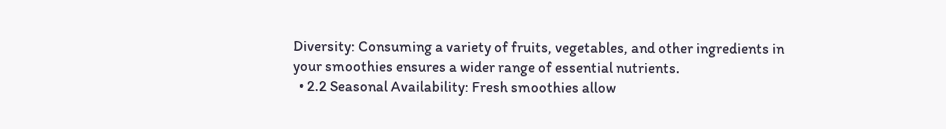Diversity: Consuming a variety of fruits, vegetables, and other ingredients in your smoothies ensures a wider range of essential nutrients.
  • 2.2 Seasonal Availability: Fresh smoothies allow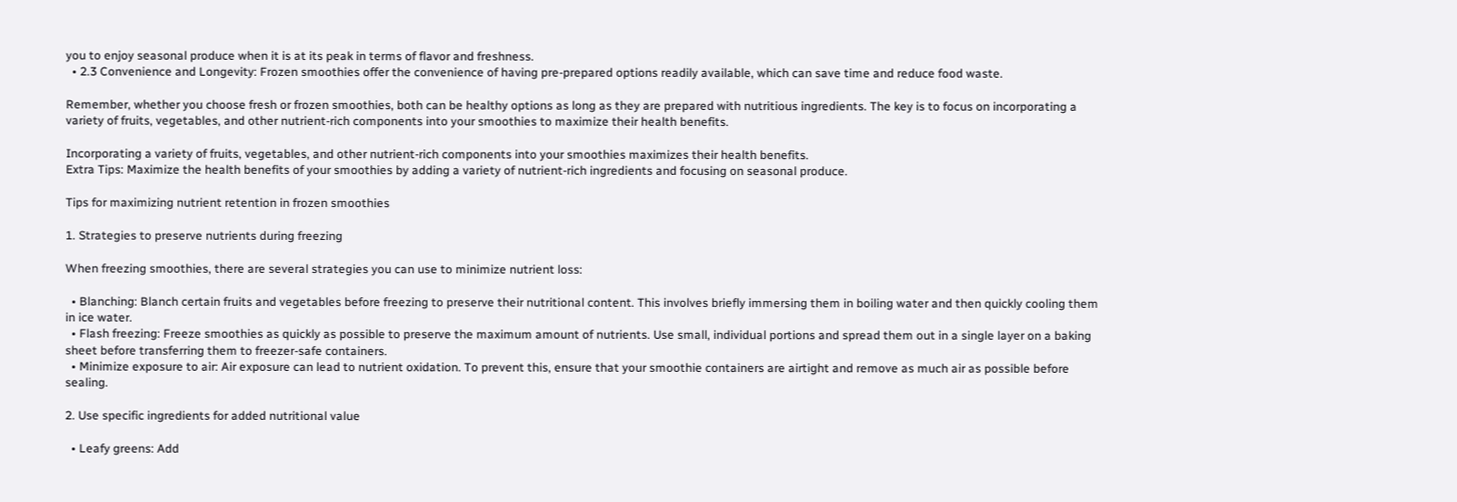you to enjoy seasonal produce when it is at its peak in terms of flavor and freshness.
  • 2.3 Convenience and Longevity: Frozen smoothies offer the convenience of having pre-prepared options readily available, which can save time and reduce food waste.

Remember, whether you choose fresh or frozen smoothies, both can be healthy options as long as they are prepared with nutritious ingredients. The key is to focus on incorporating a variety of fruits, vegetables, and other nutrient-rich components into your smoothies to maximize their health benefits.

Incorporating a variety of fruits, vegetables, and other nutrient-rich components into your smoothies maximizes their health benefits.
Extra Tips: Maximize the health benefits of your smoothies by adding a variety of nutrient-rich ingredients and focusing on seasonal produce.

Tips for maximizing nutrient retention in frozen smoothies

1. Strategies to preserve nutrients during freezing

When freezing smoothies, there are several strategies you can use to minimize nutrient loss:

  • Blanching: Blanch certain fruits and vegetables before freezing to preserve their nutritional content. This involves briefly immersing them in boiling water and then quickly cooling them in ice water.
  • Flash freezing: Freeze smoothies as quickly as possible to preserve the maximum amount of nutrients. Use small, individual portions and spread them out in a single layer on a baking sheet before transferring them to freezer-safe containers.
  • Minimize exposure to air: Air exposure can lead to nutrient oxidation. To prevent this, ensure that your smoothie containers are airtight and remove as much air as possible before sealing.

2. Use specific ingredients for added nutritional value

  • Leafy greens: Add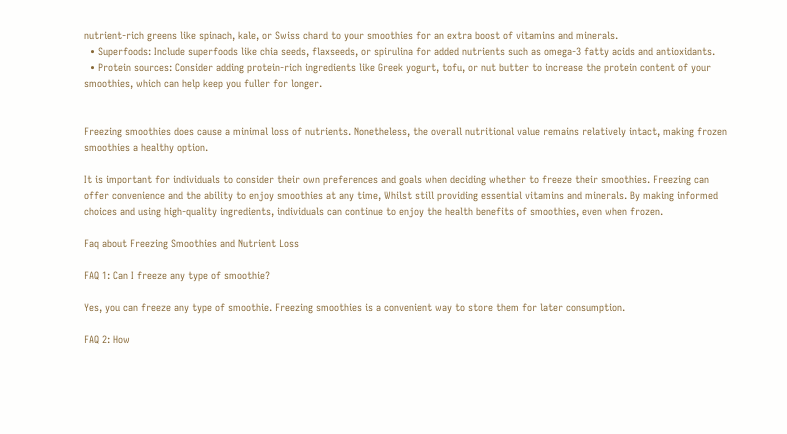nutrient-rich greens like spinach, kale, or Swiss chard to your smoothies for an extra boost of vitamins and minerals.
  • Superfoods: Include superfoods like chia seeds, flaxseeds, or spirulina for added nutrients such as omega-3 fatty acids and antioxidants.
  • Protein sources: Consider adding protein-rich ingredients like Greek yogurt, tofu, or nut butter to increase the protein content of your smoothies, which can help keep you fuller for longer.


Freezing smoothies does cause a minimal loss of nutrients. Nonetheless, the overall nutritional value remains relatively intact, making frozen smoothies a healthy option.

It is important for individuals to consider their own preferences and goals when deciding whether to freeze their smoothies. Freezing can offer convenience and the ability to enjoy smoothies at any time, Whilst still providing essential vitamins and minerals. By making informed choices and using high-quality ingredients, individuals can continue to enjoy the health benefits of smoothies, even when frozen.

Faq about Freezing Smoothies and Nutrient Loss

FAQ 1: Can I freeze any type of smoothie?

Yes, you can freeze any type of smoothie. Freezing smoothies is a convenient way to store them for later consumption.

FAQ 2: How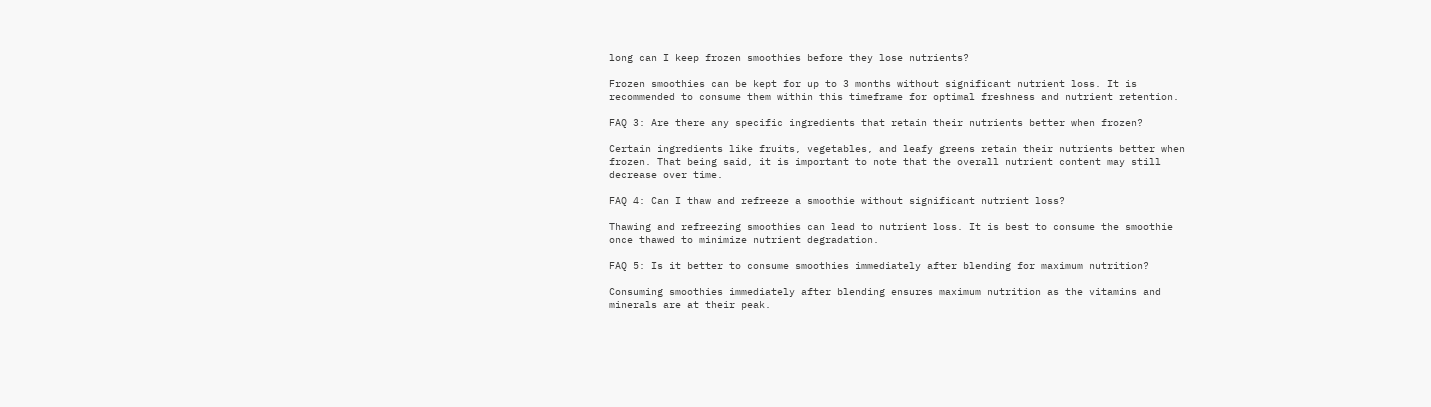long can I keep frozen smoothies before they lose nutrients?

Frozen smoothies can be kept for up to 3 months without significant nutrient loss. It is recommended to consume them within this timeframe for optimal freshness and nutrient retention.

FAQ 3: Are there any specific ingredients that retain their nutrients better when frozen?

Certain ingredients like fruits, vegetables, and leafy greens retain their nutrients better when frozen. That being said, it is important to note that the overall nutrient content may still decrease over time.

FAQ 4: Can I thaw and refreeze a smoothie without significant nutrient loss?

Thawing and refreezing smoothies can lead to nutrient loss. It is best to consume the smoothie once thawed to minimize nutrient degradation.

FAQ 5: Is it better to consume smoothies immediately after blending for maximum nutrition?

Consuming smoothies immediately after blending ensures maximum nutrition as the vitamins and minerals are at their peak.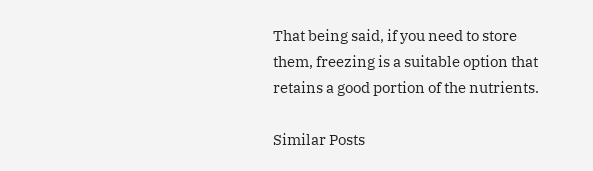That being said, if you need to store them, freezing is a suitable option that retains a good portion of the nutrients.

Similar Posts